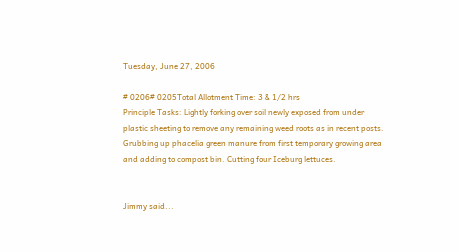Tuesday, June 27, 2006

# 0206# 0205Total Allotment Time: 3 & 1/2 hrs
Principle Tasks: Lightly forking over soil newly exposed from under plastic sheeting to remove any remaining weed roots as in recent posts. Grubbing up phacelia green manure from first temporary growing area and adding to compost bin. Cutting four Iceburg lettuces.


Jimmy said...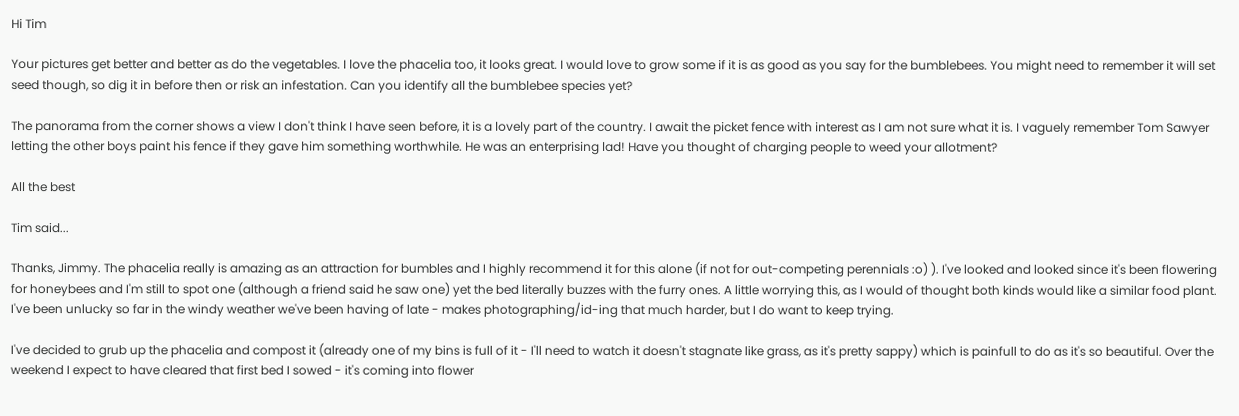Hi Tim

Your pictures get better and better as do the vegetables. I love the phacelia too, it looks great. I would love to grow some if it is as good as you say for the bumblebees. You might need to remember it will set seed though, so dig it in before then or risk an infestation. Can you identify all the bumblebee species yet?

The panorama from the corner shows a view I don't think I have seen before, it is a lovely part of the country. I await the picket fence with interest as I am not sure what it is. I vaguely remember Tom Sawyer letting the other boys paint his fence if they gave him something worthwhile. He was an enterprising lad! Have you thought of charging people to weed your allotment?

All the best

Tim said...

Thanks, Jimmy. The phacelia really is amazing as an attraction for bumbles and I highly recommend it for this alone (if not for out-competing perennials :o) ). I've looked and looked since it's been flowering for honeybees and I'm still to spot one (although a friend said he saw one) yet the bed literally buzzes with the furry ones. A little worrying this, as I would of thought both kinds would like a similar food plant. I've been unlucky so far in the windy weather we've been having of late - makes photographing/id-ing that much harder, but I do want to keep trying.

I've decided to grub up the phacelia and compost it (already one of my bins is full of it - I'll need to watch it doesn't stagnate like grass, as it's pretty sappy) which is painfull to do as it's so beautiful. Over the weekend I expect to have cleared that first bed I sowed - it's coming into flower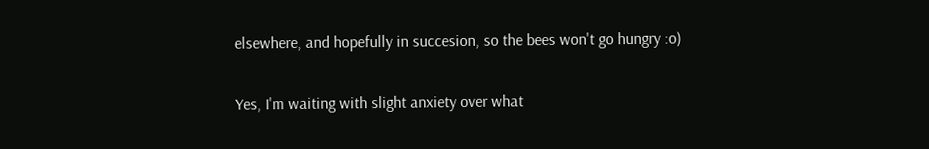elsewhere, and hopefully in succesion, so the bees won't go hungry :o)

Yes, I'm waiting with slight anxiety over what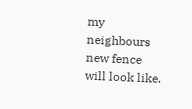my neighbours new fence will look like.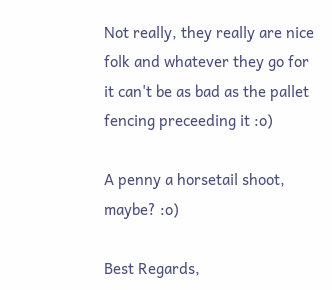Not really, they really are nice folk and whatever they go for it can't be as bad as the pallet fencing preceeding it :o)

A penny a horsetail shoot, maybe? :o)

Best Regards,